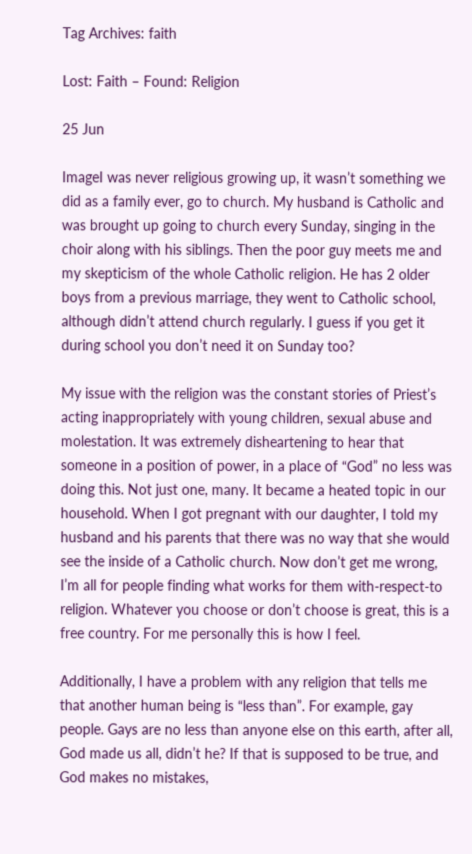Tag Archives: faith

Lost: Faith – Found: Religion

25 Jun

ImageI was never religious growing up, it wasn’t something we did as a family ever, go to church. My husband is Catholic and was brought up going to church every Sunday, singing in the choir along with his siblings. Then the poor guy meets me and my skepticism of the whole Catholic religion. He has 2 older boys from a previous marriage, they went to Catholic school, although didn’t attend church regularly. I guess if you get it during school you don’t need it on Sunday too?

My issue with the religion was the constant stories of Priest’s acting inappropriately with young children, sexual abuse and molestation. It was extremely disheartening to hear that someone in a position of power, in a place of “God” no less was doing this. Not just one, many. It became a heated topic in our household. When I got pregnant with our daughter, I told my husband and his parents that there was no way that she would see the inside of a Catholic church. Now don’t get me wrong, I’m all for people finding what works for them with-respect-to religion. Whatever you choose or don’t choose is great, this is a free country. For me personally this is how I feel.

Additionally, I have a problem with any religion that tells me that another human being is “less than”. For example, gay people. Gays are no less than anyone else on this earth, after all, God made us all, didn’t he? If that is supposed to be true, and God makes no mistakes,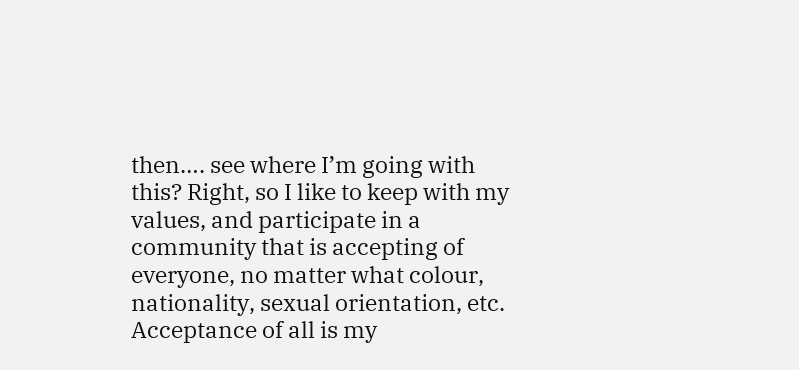then…. see where I’m going with this? Right, so I like to keep with my values, and participate in a community that is accepting of everyone, no matter what colour, nationality, sexual orientation, etc. Acceptance of all is my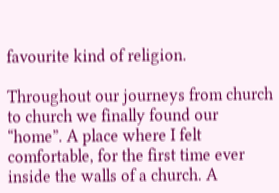favourite kind of religion.

Throughout our journeys from church to church we finally found our “home”. A place where I felt comfortable, for the first time ever inside the walls of a church. A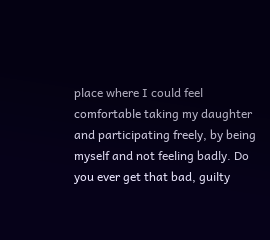place where I could feel comfortable taking my daughter and participating freely, by being myself and not feeling badly. Do you ever get that bad, guilty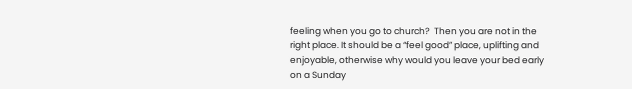feeling when you go to church?  Then you are not in the right place. It should be a “feel good” place, uplifting and enjoyable, otherwise why would you leave your bed early on a Sunday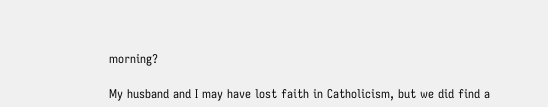morning?

My husband and I may have lost faith in Catholicism, but we did find a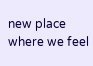new place where we feel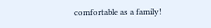comfortable as a family!